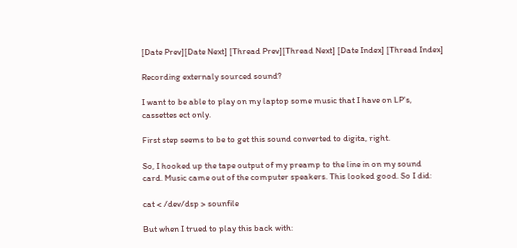[Date Prev][Date Next] [Thread Prev][Thread Next] [Date Index] [Thread Index]

Recording externaly sourced sound?

I want to be able to play on my laptop some music that I have on LP's,
cassettes ect only.

First step seems to be to get this sound converted to digita, right.

So, I hooked up the tape output of my preamp to the line in on my sound
card. Music came out of the computer speakers. This looked good. So I did:

cat < /dev/dsp > sounfile

But when I trued to play this back with: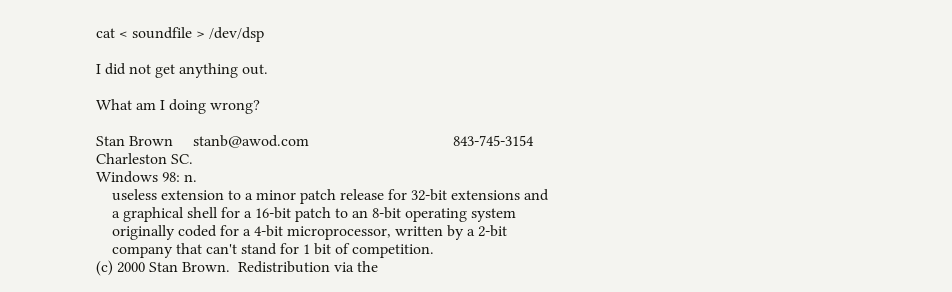cat < soundfile > /dev/dsp

I did not get anything out.

What am I doing wrong?

Stan Brown     stanb@awod.com                                    843-745-3154
Charleston SC.
Windows 98: n.
    useless extension to a minor patch release for 32-bit extensions and
    a graphical shell for a 16-bit patch to an 8-bit operating system
    originally coded for a 4-bit microprocessor, written by a 2-bit
    company that can't stand for 1 bit of competition.
(c) 2000 Stan Brown.  Redistribution via the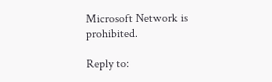Microsoft Network is prohibited.

Reply to: